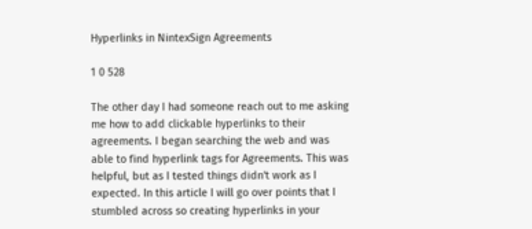Hyperlinks in NintexSign Agreements

1 0 528

The other day I had someone reach out to me asking me how to add clickable hyperlinks to their agreements. I began searching the web and was able to find hyperlink tags for Agreements. This was helpful, but as I tested things didn't work as I expected. In this article I will go over points that I stumbled across so creating hyperlinks in your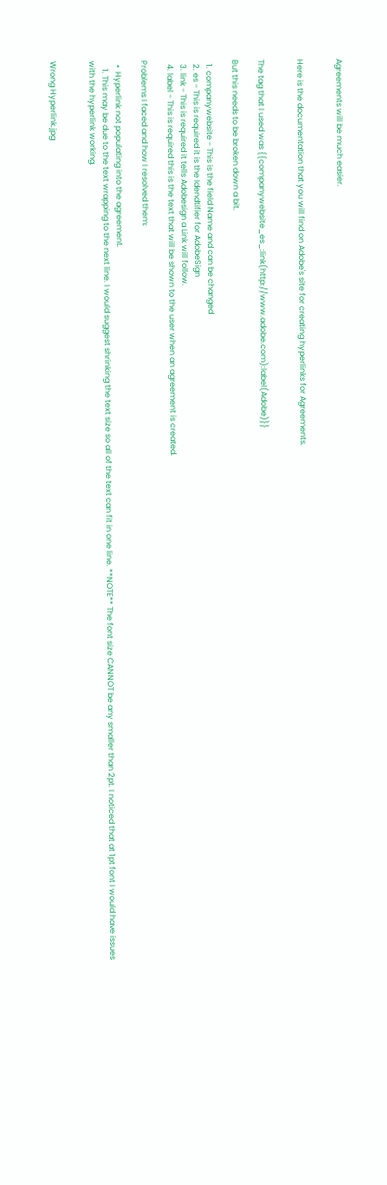Agreements will be much easier.


Here is the documentation that you will find on Adobe's site for creating hyperlinks for Agreements.


The tag that I used was {{companywebsite_es_:link(http://www.adobe.com):label(Adobe)}}

But this needs to be broken down a bit.

  1. companywebsite - This is the field Name and can be changed
  2. es - This is required it is the Idendtifier for AdobeSign
  3. link - This is required it tells Adobesign a Link will follow.
  4. label - This is required this is the text that will be shown to the user when an agreement is created.

Problems I faced and how I resolved them:

  •  Hyperlink not populating into the agreement.
    1. This may be due to the text wrapping to the next line. I would suggest shrinking the text size so all of the text can fit in one line. **NOTE** The font size CANNOT be any smaller than 2pt. I noticed that at 1pt font I would have issues with the hyperlink working.


Wrong Hyperlink.jpg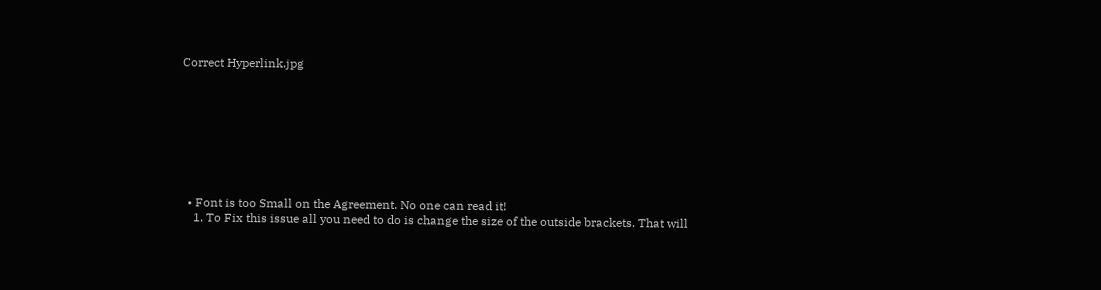Correct Hyperlink.jpg








  • Font is too Small on the Agreement. No one can read it!
    1. To Fix this issue all you need to do is change the size of the outside brackets. That will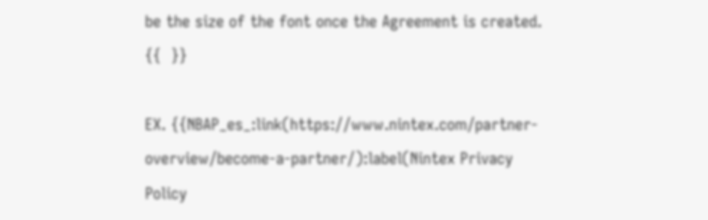be the size of the font once the Agreement is created. {{  }}

EX. {{NBAP_es_:link(https://www.nintex.com/partner-overview/become-a-partner/):label(Nintex Privacy Policy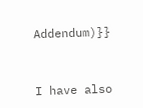Addendum)}}


I have also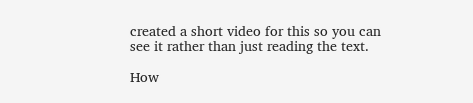created a short video for this so you can see it rather than just reading the text.

How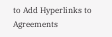to Add Hyperlinks to Agreements